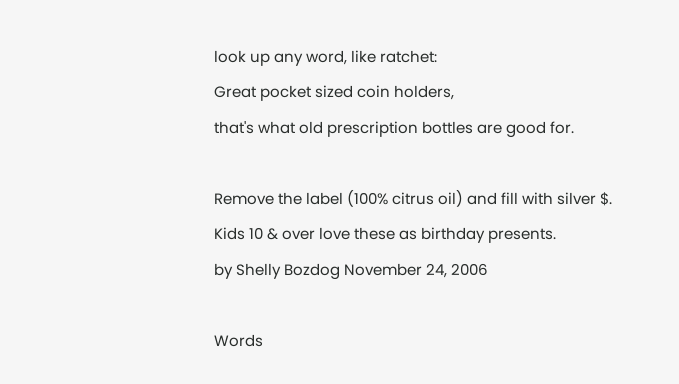look up any word, like ratchet:
Great pocket sized coin holders,
that's what old prescription bottles are good for.

Remove the label (100% citrus oil) and fill with silver $. Kids 10 & over love these as birthday presents.
by Shelly Bozdog November 24, 2006

Words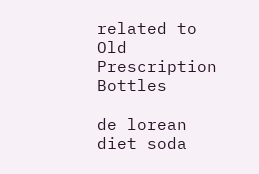related to Old Prescription Bottles

de lorean diet soda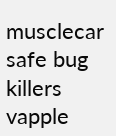musclecar safe bug killers vapple